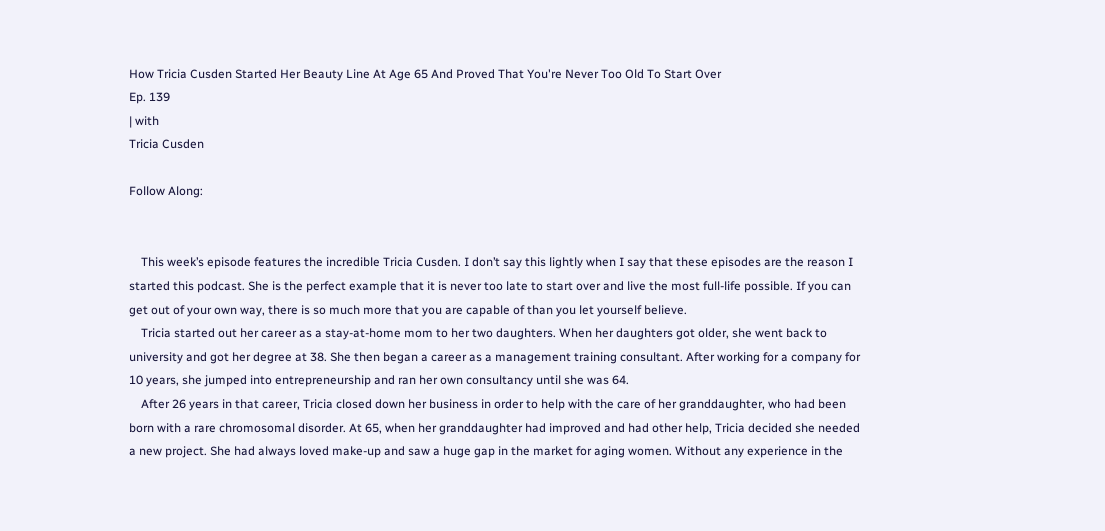How Tricia Cusden Started Her Beauty Line At Age 65 And Proved That You're Never Too Old To Start Over
Ep. 139
| with
Tricia Cusden

Follow Along:


    This week’s episode features the incredible Tricia Cusden. I don’t say this lightly when I say that these episodes are the reason I started this podcast. She is the perfect example that it is never too late to start over and live the most full-life possible. If you can get out of your own way, there is so much more that you are capable of than you let yourself believe.
    Tricia started out her career as a stay-at-home mom to her two daughters. When her daughters got older, she went back to university and got her degree at 38. She then began a career as a management training consultant. After working for a company for 10 years, she jumped into entrepreneurship and ran her own consultancy until she was 64.
    After 26 years in that career, Tricia closed down her business in order to help with the care of her granddaughter, who had been born with a rare chromosomal disorder. At 65, when her granddaughter had improved and had other help, Tricia decided she needed a new project. She had always loved make-up and saw a huge gap in the market for aging women. Without any experience in the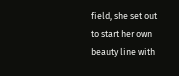field, she set out to start her own beauty line with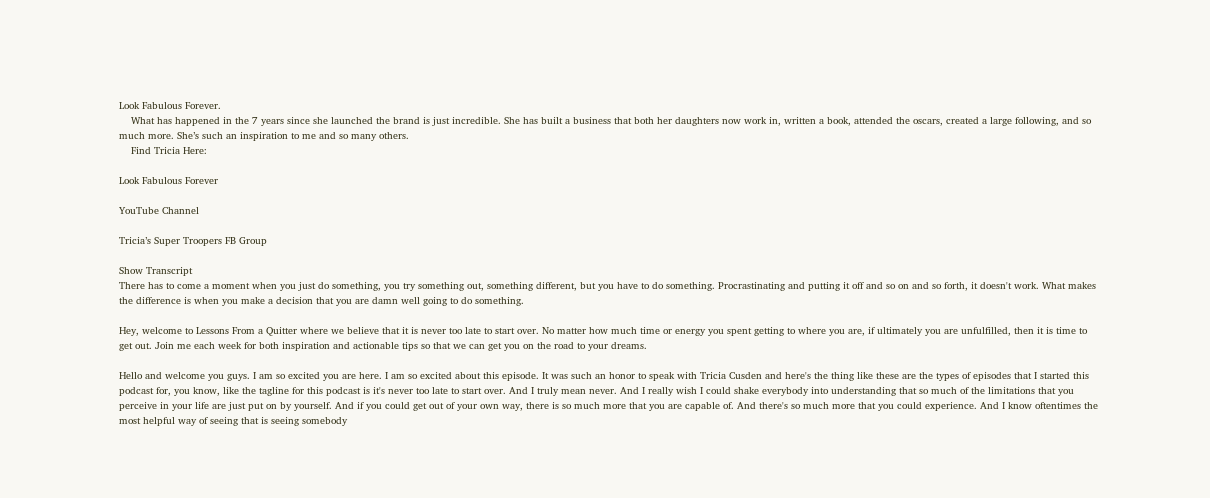Look Fabulous Forever.
    What has happened in the 7 years since she launched the brand is just incredible. She has built a business that both her daughters now work in, written a book, attended the oscars, created a large following, and so much more. She’s such an inspiration to me and so many others.
    Find Tricia Here:

Look Fabulous Forever

YouTube Channel

Tricia’s Super Troopers FB Group

Show Transcript
There has to come a moment when you just do something, you try something out, something different, but you have to do something. Procrastinating and putting it off and so on and so forth, it doesn't work. What makes the difference is when you make a decision that you are damn well going to do something.

Hey, welcome to Lessons From a Quitter where we believe that it is never too late to start over. No matter how much time or energy you spent getting to where you are, if ultimately you are unfulfilled, then it is time to get out. Join me each week for both inspiration and actionable tips so that we can get you on the road to your dreams.

Hello and welcome you guys. I am so excited you are here. I am so excited about this episode. It was such an honor to speak with Tricia Cusden and here's the thing like these are the types of episodes that I started this podcast for, you know, like the tagline for this podcast is it's never too late to start over. And I truly mean never. And I really wish I could shake everybody into understanding that so much of the limitations that you perceive in your life are just put on by yourself. And if you could get out of your own way, there is so much more that you are capable of. And there's so much more that you could experience. And I know oftentimes the most helpful way of seeing that is seeing somebody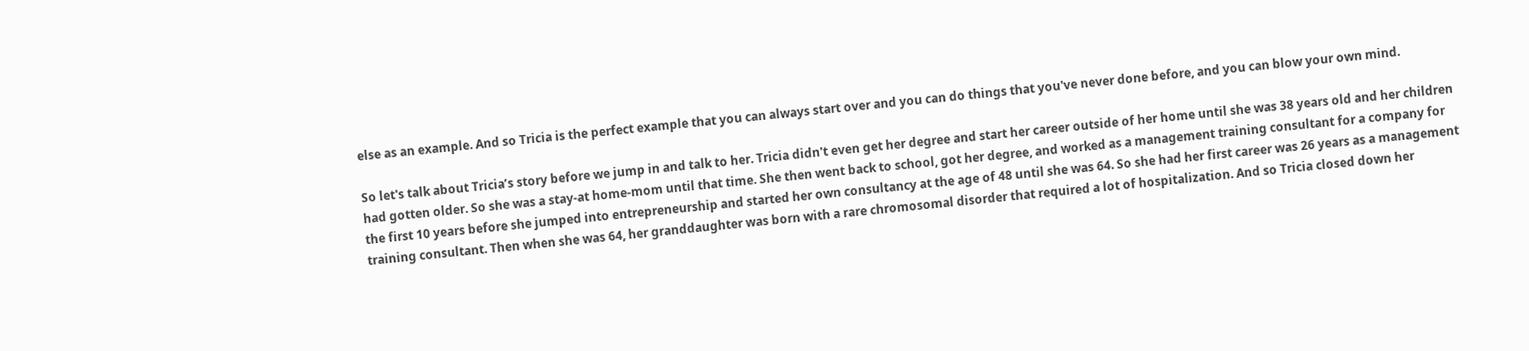else as an example. And so Tricia is the perfect example that you can always start over and you can do things that you've never done before, and you can blow your own mind.

So let's talk about Tricia’s story before we jump in and talk to her. Tricia didn't even get her degree and start her career outside of her home until she was 38 years old and her children had gotten older. So she was a stay-at home-mom until that time. She then went back to school, got her degree, and worked as a management training consultant for a company for the first 10 years before she jumped into entrepreneurship and started her own consultancy at the age of 48 until she was 64. So she had her first career was 26 years as a management training consultant. Then when she was 64, her granddaughter was born with a rare chromosomal disorder that required a lot of hospitalization. And so Tricia closed down her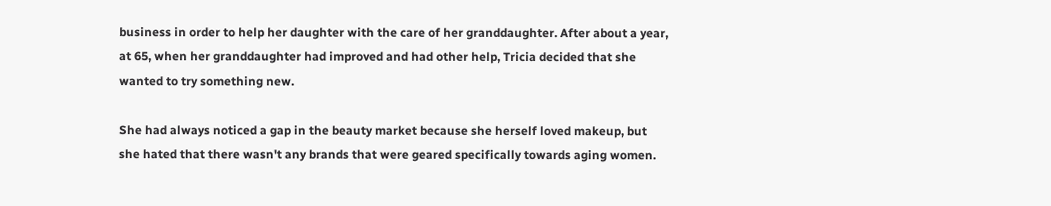business in order to help her daughter with the care of her granddaughter. After about a year, at 65, when her granddaughter had improved and had other help, Tricia decided that she wanted to try something new.

She had always noticed a gap in the beauty market because she herself loved makeup, but she hated that there wasn't any brands that were geared specifically towards aging women.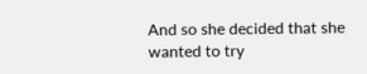And so she decided that she wanted to try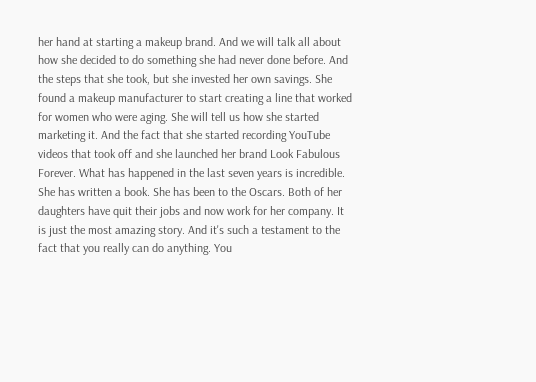her hand at starting a makeup brand. And we will talk all about how she decided to do something she had never done before. And the steps that she took, but she invested her own savings. She found a makeup manufacturer to start creating a line that worked for women who were aging. She will tell us how she started marketing it. And the fact that she started recording YouTube videos that took off and she launched her brand Look Fabulous Forever. What has happened in the last seven years is incredible. She has written a book. She has been to the Oscars. Both of her daughters have quit their jobs and now work for her company. It is just the most amazing story. And it's such a testament to the fact that you really can do anything. You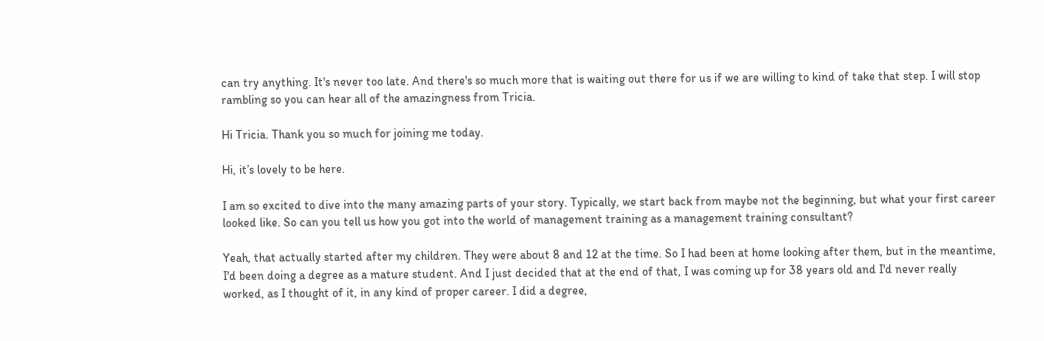can try anything. It's never too late. And there's so much more that is waiting out there for us if we are willing to kind of take that step. I will stop rambling so you can hear all of the amazingness from Tricia.

Hi Tricia. Thank you so much for joining me today.

Hi, it’s lovely to be here.

I am so excited to dive into the many amazing parts of your story. Typically, we start back from maybe not the beginning, but what your first career looked like. So can you tell us how you got into the world of management training as a management training consultant?

Yeah, that actually started after my children. They were about 8 and 12 at the time. So I had been at home looking after them, but in the meantime, I'd been doing a degree as a mature student. And I just decided that at the end of that, I was coming up for 38 years old and I'd never really worked, as I thought of it, in any kind of proper career. I did a degree,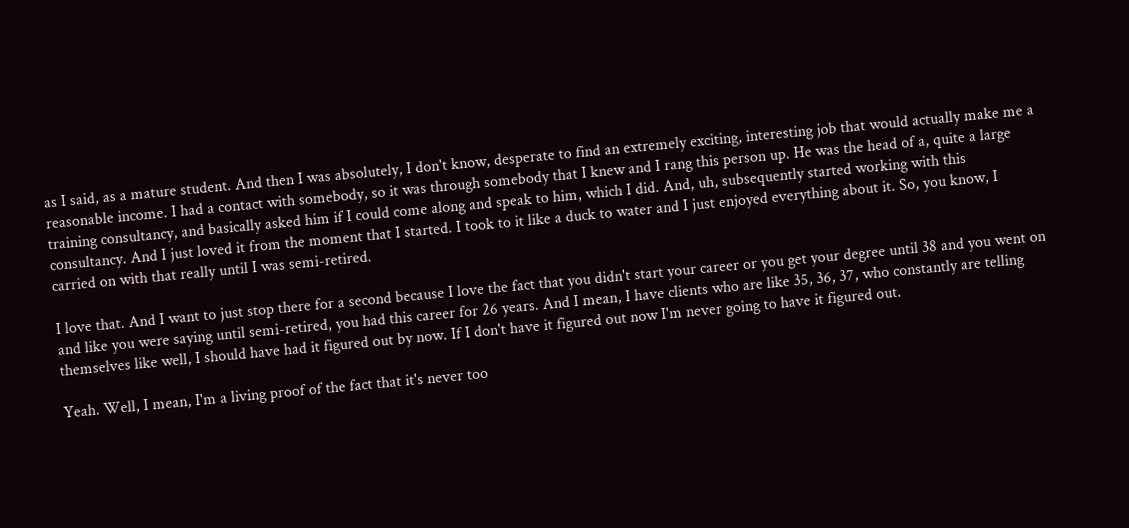as I said, as a mature student. And then I was absolutely, I don't know, desperate to find an extremely exciting, interesting job that would actually make me a reasonable income. I had a contact with somebody, so it was through somebody that I knew and I rang this person up. He was the head of a, quite a large training consultancy, and basically asked him if I could come along and speak to him, which I did. And, uh, subsequently started working with this consultancy. And I just loved it from the moment that I started. I took to it like a duck to water and I just enjoyed everything about it. So, you know, I carried on with that really until I was semi-retired.

I love that. And I want to just stop there for a second because I love the fact that you didn't start your career or you get your degree until 38 and you went on and like you were saying until semi-retired, you had this career for 26 years. And I mean, I have clients who are like 35, 36, 37, who constantly are telling themselves like well, I should have had it figured out by now. If I don't have it figured out now I'm never going to have it figured out.

Yeah. Well, I mean, I'm a living proof of the fact that it's never too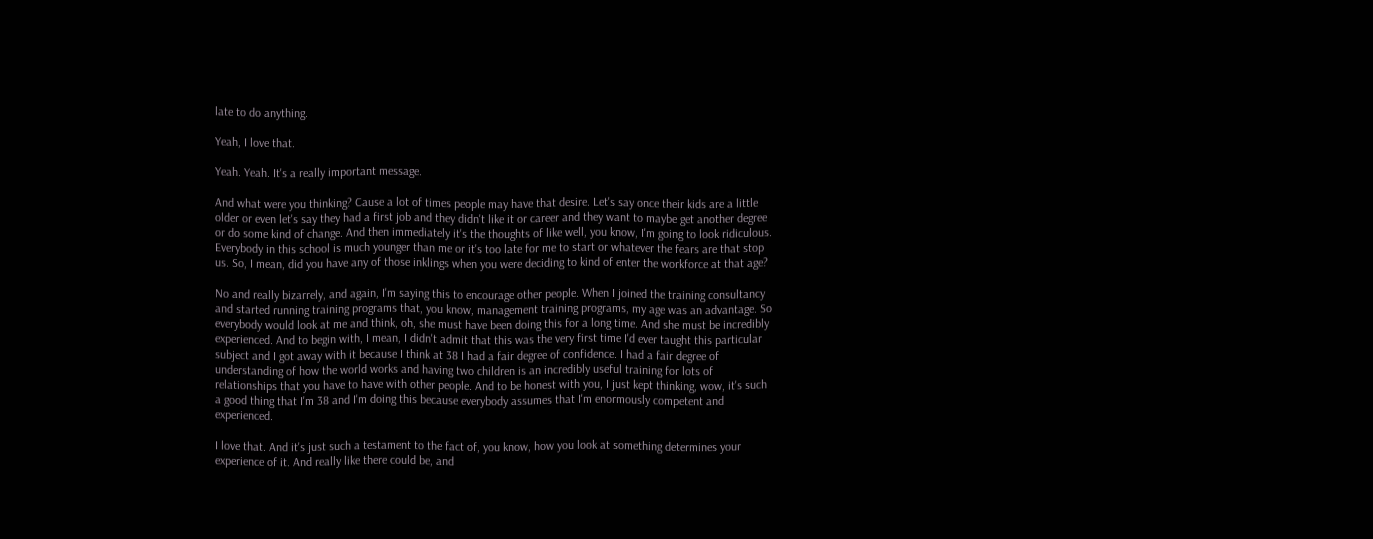late to do anything.

Yeah, I love that.

Yeah. Yeah. It's a really important message.

And what were you thinking? Cause a lot of times people may have that desire. Let's say once their kids are a little older or even let's say they had a first job and they didn't like it or career and they want to maybe get another degree or do some kind of change. And then immediately it's the thoughts of like well, you know, I'm going to look ridiculous. Everybody in this school is much younger than me or it's too late for me to start or whatever the fears are that stop us. So, I mean, did you have any of those inklings when you were deciding to kind of enter the workforce at that age?

No and really bizarrely, and again, I'm saying this to encourage other people. When I joined the training consultancy and started running training programs that, you know, management training programs, my age was an advantage. So everybody would look at me and think, oh, she must have been doing this for a long time. And she must be incredibly experienced. And to begin with, I mean, I didn't admit that this was the very first time I'd ever taught this particular subject and I got away with it because I think at 38 I had a fair degree of confidence. I had a fair degree of understanding of how the world works and having two children is an incredibly useful training for lots of relationships that you have to have with other people. And to be honest with you, I just kept thinking, wow, it's such a good thing that I'm 38 and I'm doing this because everybody assumes that I'm enormously competent and experienced.

I love that. And it's just such a testament to the fact of, you know, how you look at something determines your experience of it. And really like there could be, and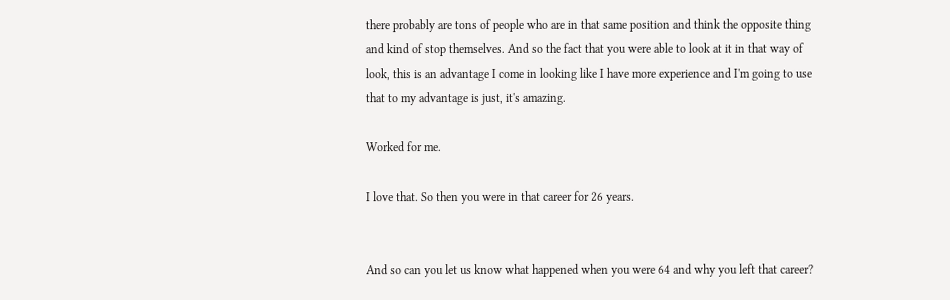there probably are tons of people who are in that same position and think the opposite thing and kind of stop themselves. And so the fact that you were able to look at it in that way of look, this is an advantage I come in looking like I have more experience and I'm going to use that to my advantage is just, it's amazing.

Worked for me.

I love that. So then you were in that career for 26 years.


And so can you let us know what happened when you were 64 and why you left that career?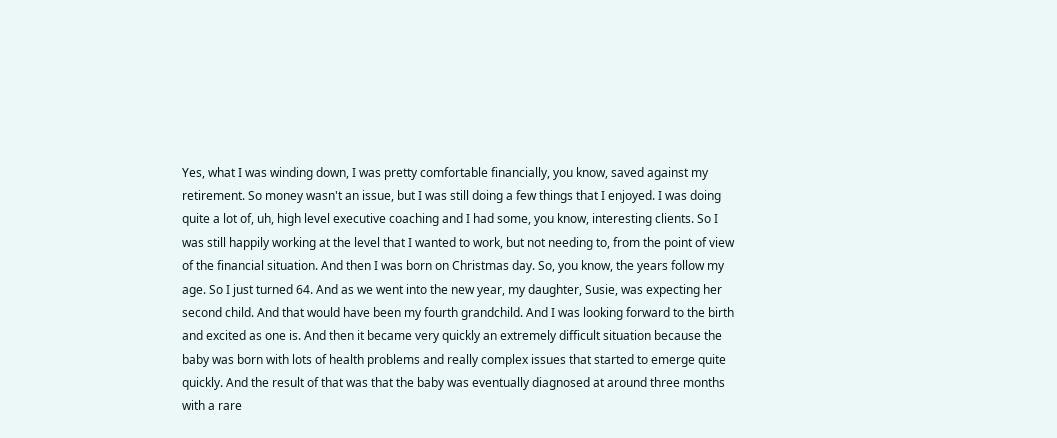Yes, what I was winding down, I was pretty comfortable financially, you know, saved against my retirement. So money wasn't an issue, but I was still doing a few things that I enjoyed. I was doing quite a lot of, uh, high level executive coaching and I had some, you know, interesting clients. So I was still happily working at the level that I wanted to work, but not needing to, from the point of view of the financial situation. And then I was born on Christmas day. So, you know, the years follow my age. So I just turned 64. And as we went into the new year, my daughter, Susie, was expecting her second child. And that would have been my fourth grandchild. And I was looking forward to the birth and excited as one is. And then it became very quickly an extremely difficult situation because the baby was born with lots of health problems and really complex issues that started to emerge quite quickly. And the result of that was that the baby was eventually diagnosed at around three months with a rare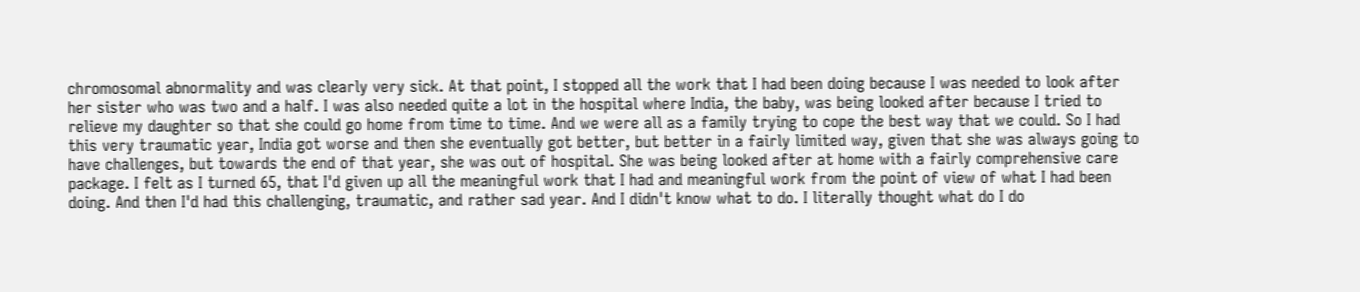chromosomal abnormality and was clearly very sick. At that point, I stopped all the work that I had been doing because I was needed to look after her sister who was two and a half. I was also needed quite a lot in the hospital where India, the baby, was being looked after because I tried to relieve my daughter so that she could go home from time to time. And we were all as a family trying to cope the best way that we could. So I had this very traumatic year, India got worse and then she eventually got better, but better in a fairly limited way, given that she was always going to have challenges, but towards the end of that year, she was out of hospital. She was being looked after at home with a fairly comprehensive care package. I felt as I turned 65, that I'd given up all the meaningful work that I had and meaningful work from the point of view of what I had been doing. And then I'd had this challenging, traumatic, and rather sad year. And I didn't know what to do. I literally thought what do I do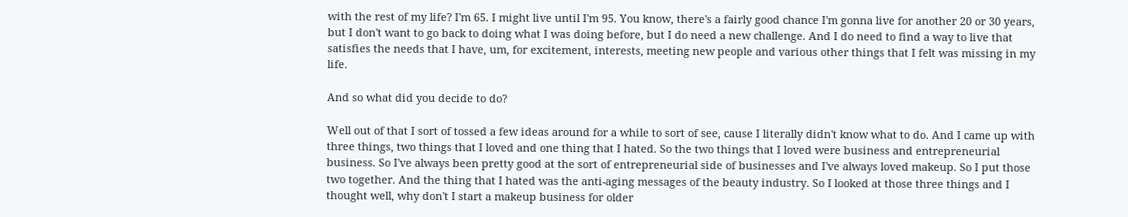with the rest of my life? I'm 65. I might live until I'm 95. You know, there's a fairly good chance I'm gonna live for another 20 or 30 years, but I don't want to go back to doing what I was doing before, but I do need a new challenge. And I do need to find a way to live that satisfies the needs that I have, um, for excitement, interests, meeting new people and various other things that I felt was missing in my life.

And so what did you decide to do?

Well out of that I sort of tossed a few ideas around for a while to sort of see, cause I literally didn't know what to do. And I came up with three things, two things that I loved and one thing that I hated. So the two things that I loved were business and entrepreneurial business. So I've always been pretty good at the sort of entrepreneurial side of businesses and I've always loved makeup. So I put those two together. And the thing that I hated was the anti-aging messages of the beauty industry. So I looked at those three things and I thought well, why don't I start a makeup business for older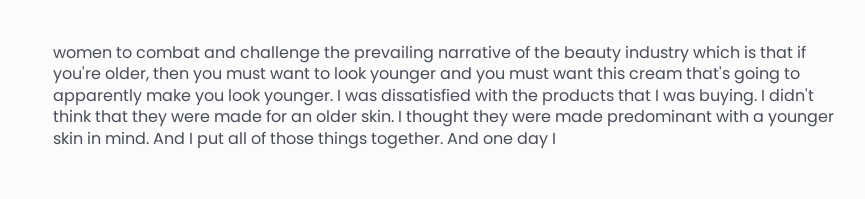women to combat and challenge the prevailing narrative of the beauty industry which is that if you're older, then you must want to look younger and you must want this cream that's going to apparently make you look younger. I was dissatisfied with the products that I was buying. I didn't think that they were made for an older skin. I thought they were made predominant with a younger skin in mind. And I put all of those things together. And one day I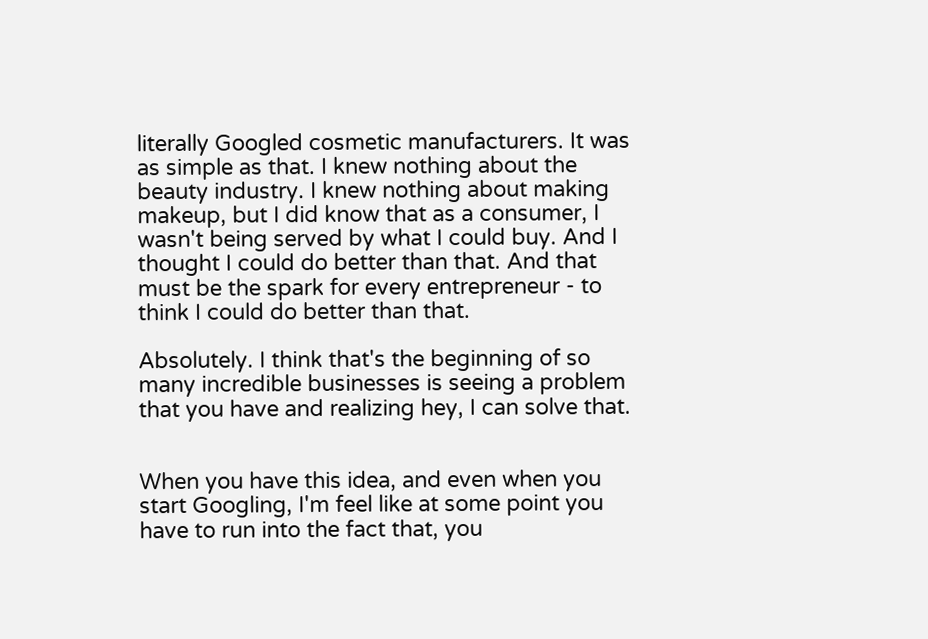literally Googled cosmetic manufacturers. It was as simple as that. I knew nothing about the beauty industry. I knew nothing about making makeup, but I did know that as a consumer, I wasn't being served by what I could buy. And I thought I could do better than that. And that must be the spark for every entrepreneur - to think I could do better than that.

Absolutely. I think that's the beginning of so many incredible businesses is seeing a problem that you have and realizing hey, I can solve that.


When you have this idea, and even when you start Googling, I'm feel like at some point you have to run into the fact that, you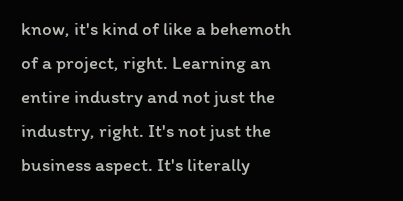know, it's kind of like a behemoth of a project, right. Learning an entire industry and not just the industry, right. It's not just the business aspect. It's literally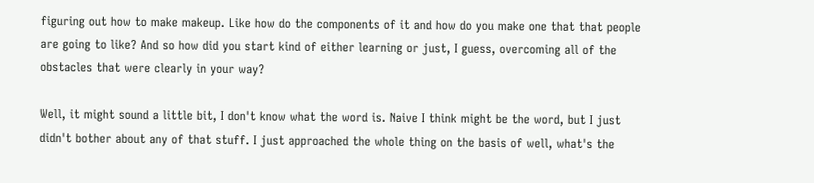figuring out how to make makeup. Like how do the components of it and how do you make one that that people are going to like? And so how did you start kind of either learning or just, I guess, overcoming all of the obstacles that were clearly in your way?

Well, it might sound a little bit, I don't know what the word is. Naive I think might be the word, but I just didn't bother about any of that stuff. I just approached the whole thing on the basis of well, what's the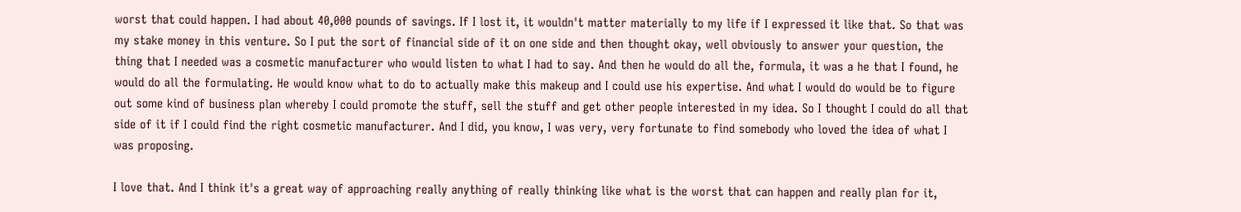worst that could happen. I had about 40,000 pounds of savings. If I lost it, it wouldn't matter materially to my life if I expressed it like that. So that was my stake money in this venture. So I put the sort of financial side of it on one side and then thought okay, well obviously to answer your question, the thing that I needed was a cosmetic manufacturer who would listen to what I had to say. And then he would do all the, formula, it was a he that I found, he would do all the formulating. He would know what to do to actually make this makeup and I could use his expertise. And what I would do would be to figure out some kind of business plan whereby I could promote the stuff, sell the stuff and get other people interested in my idea. So I thought I could do all that side of it if I could find the right cosmetic manufacturer. And I did, you know, I was very, very fortunate to find somebody who loved the idea of what I was proposing.

I love that. And I think it's a great way of approaching really anything of really thinking like what is the worst that can happen and really plan for it,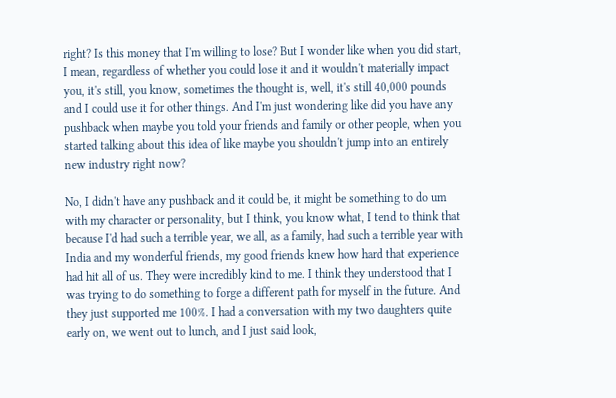right? Is this money that I'm willing to lose? But I wonder like when you did start, I mean, regardless of whether you could lose it and it wouldn't materially impact you, it's still, you know, sometimes the thought is, well, it's still 40,000 pounds and I could use it for other things. And I'm just wondering like did you have any pushback when maybe you told your friends and family or other people, when you started talking about this idea of like maybe you shouldn't jump into an entirely new industry right now?

No, I didn't have any pushback and it could be, it might be something to do um with my character or personality, but I think, you know what, I tend to think that because I'd had such a terrible year, we all, as a family, had such a terrible year with India and my wonderful friends, my good friends knew how hard that experience had hit all of us. They were incredibly kind to me. I think they understood that I was trying to do something to forge a different path for myself in the future. And they just supported me 100%. I had a conversation with my two daughters quite early on, we went out to lunch, and I just said look,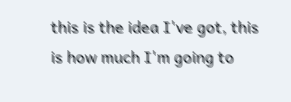this is the idea I've got, this is how much I'm going to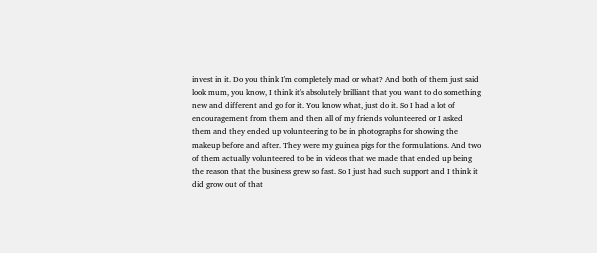invest in it. Do you think I'm completely mad or what? And both of them just said look mum, you know, I think it's absolutely brilliant that you want to do something new and different and go for it. You know what, just do it. So I had a lot of encouragement from them and then all of my friends volunteered or I asked them and they ended up volunteering to be in photographs for showing the makeup before and after. They were my guinea pigs for the formulations. And two of them actually volunteered to be in videos that we made that ended up being the reason that the business grew so fast. So I just had such support and I think it did grow out of that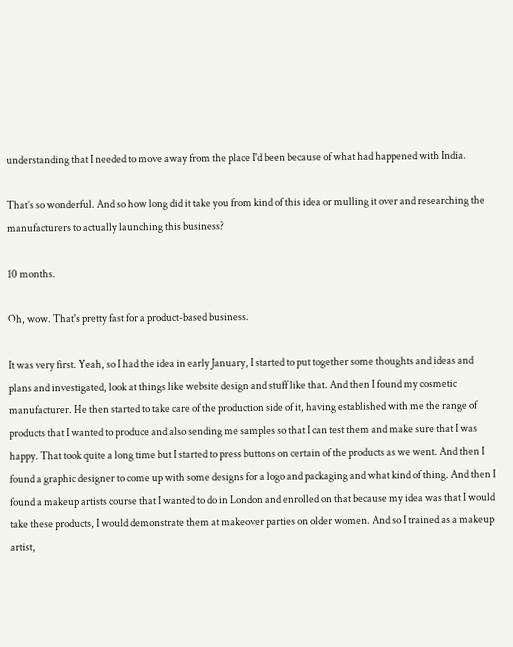understanding that I needed to move away from the place I'd been because of what had happened with India.

That’s so wonderful. And so how long did it take you from kind of this idea or mulling it over and researching the manufacturers to actually launching this business?

10 months.

Oh, wow. That's pretty fast for a product-based business.

It was very first. Yeah, so I had the idea in early January, I started to put together some thoughts and ideas and plans and investigated, look at things like website design and stuff like that. And then I found my cosmetic manufacturer. He then started to take care of the production side of it, having established with me the range of products that I wanted to produce and also sending me samples so that I can test them and make sure that I was happy. That took quite a long time but I started to press buttons on certain of the products as we went. And then I found a graphic designer to come up with some designs for a logo and packaging and what kind of thing. And then I found a makeup artists course that I wanted to do in London and enrolled on that because my idea was that I would take these products, I would demonstrate them at makeover parties on older women. And so I trained as a makeup artist,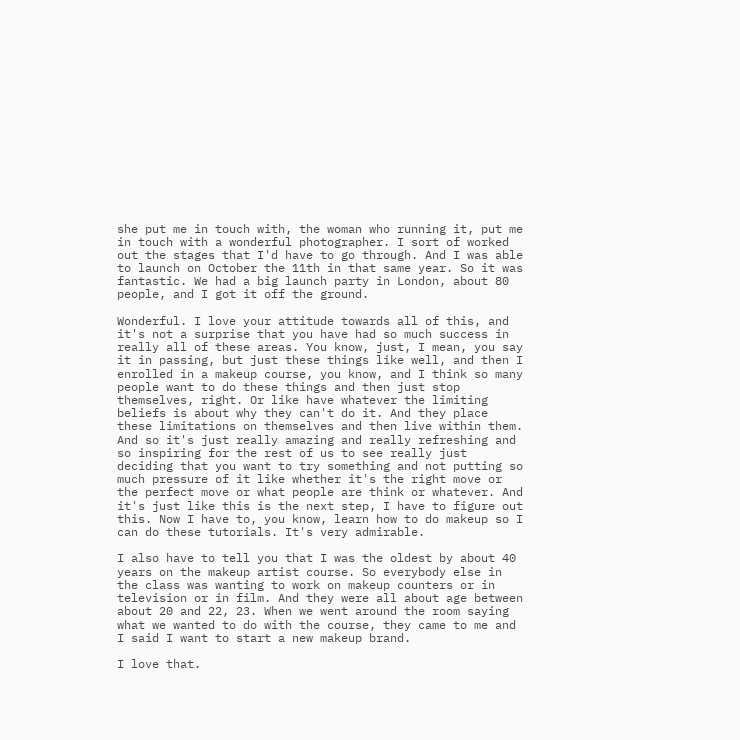she put me in touch with, the woman who running it, put me in touch with a wonderful photographer. I sort of worked out the stages that I'd have to go through. And I was able to launch on October the 11th in that same year. So it was fantastic. We had a big launch party in London, about 80 people, and I got it off the ground.

Wonderful. I love your attitude towards all of this, and it's not a surprise that you have had so much success in really all of these areas. You know, just, I mean, you say it in passing, but just these things like well, and then I enrolled in a makeup course, you know, and I think so many people want to do these things and then just stop themselves, right. Or like have whatever the limiting beliefs is about why they can't do it. And they place these limitations on themselves and then live within them. And so it's just really amazing and really refreshing and so inspiring for the rest of us to see really just deciding that you want to try something and not putting so much pressure of it like whether it's the right move or the perfect move or what people are think or whatever. And it's just like this is the next step, I have to figure out this. Now I have to, you know, learn how to do makeup so I can do these tutorials. It's very admirable.

I also have to tell you that I was the oldest by about 40 years on the makeup artist course. So everybody else in the class was wanting to work on makeup counters or in television or in film. And they were all about age between about 20 and 22, 23. When we went around the room saying what we wanted to do with the course, they came to me and I said I want to start a new makeup brand.

I love that.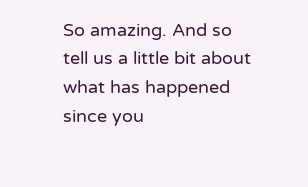So amazing. And so tell us a little bit about what has happened since you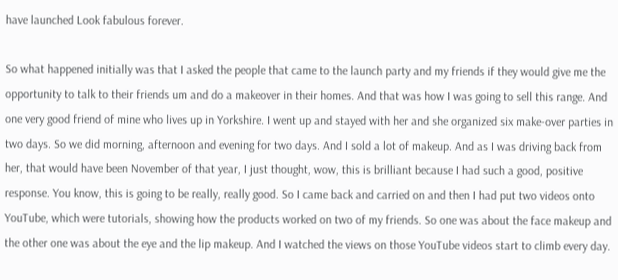have launched Look fabulous forever.

So what happened initially was that I asked the people that came to the launch party and my friends if they would give me the opportunity to talk to their friends um and do a makeover in their homes. And that was how I was going to sell this range. And one very good friend of mine who lives up in Yorkshire. I went up and stayed with her and she organized six make-over parties in two days. So we did morning, afternoon and evening for two days. And I sold a lot of makeup. And as I was driving back from her, that would have been November of that year, I just thought, wow, this is brilliant because I had such a good, positive response. You know, this is going to be really, really good. So I came back and carried on and then I had put two videos onto YouTube, which were tutorials, showing how the products worked on two of my friends. So one was about the face makeup and the other one was about the eye and the lip makeup. And I watched the views on those YouTube videos start to climb every day.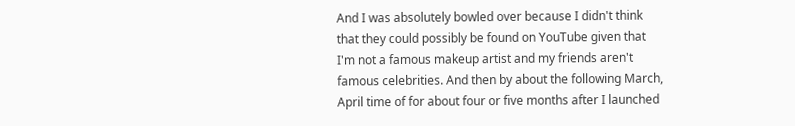And I was absolutely bowled over because I didn't think that they could possibly be found on YouTube given that I'm not a famous makeup artist and my friends aren't famous celebrities. And then by about the following March, April time of for about four or five months after I launched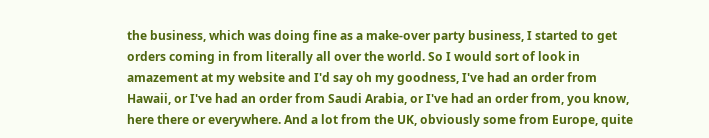the business, which was doing fine as a make-over party business, I started to get orders coming in from literally all over the world. So I would sort of look in amazement at my website and I'd say oh my goodness, I've had an order from Hawaii, or I've had an order from Saudi Arabia, or I've had an order from, you know, here there or everywhere. And a lot from the UK, obviously some from Europe, quite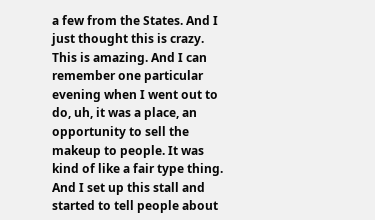a few from the States. And I just thought this is crazy. This is amazing. And I can remember one particular evening when I went out to do, uh, it was a place, an opportunity to sell the makeup to people. It was kind of like a fair type thing. And I set up this stall and started to tell people about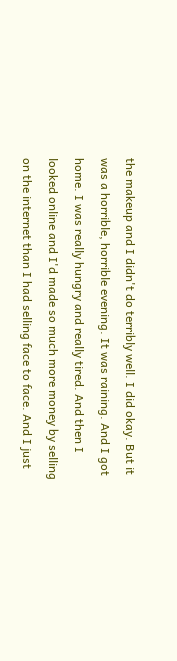the makeup and I didn't do terribly well. I did okay. But it was a horrible, horrible evening. It was raining. And I got home. I was really hungry and really tired. And then I looked online and I'd made so much more money by selling on the internet than I had selling face to face. And I just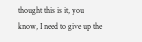thought this is it, you know, I need to give up the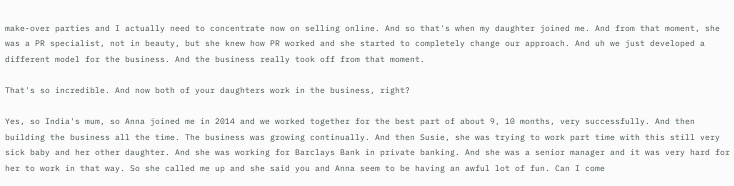make-over parties and I actually need to concentrate now on selling online. And so that's when my daughter joined me. And from that moment, she was a PR specialist, not in beauty, but she knew how PR worked and she started to completely change our approach. And uh we just developed a different model for the business. And the business really took off from that moment.

That's so incredible. And now both of your daughters work in the business, right?

Yes, so India's mum, so Anna joined me in 2014 and we worked together for the best part of about 9, 10 months, very successfully. And then building the business all the time. The business was growing continually. And then Susie, she was trying to work part time with this still very sick baby and her other daughter. And she was working for Barclays Bank in private banking. And she was a senior manager and it was very hard for her to work in that way. So she called me up and she said you and Anna seem to be having an awful lot of fun. Can I come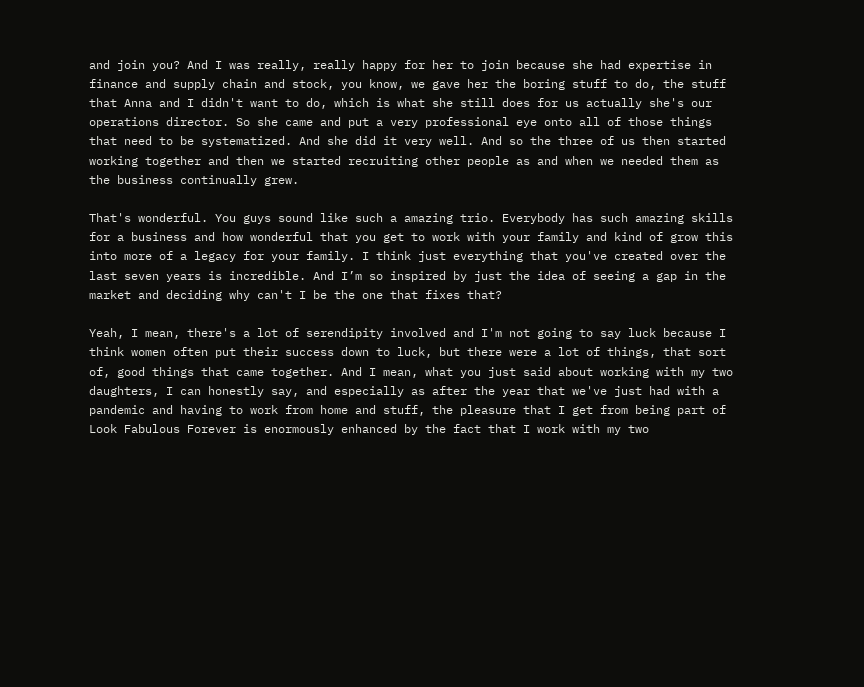and join you? And I was really, really happy for her to join because she had expertise in finance and supply chain and stock, you know, we gave her the boring stuff to do, the stuff that Anna and I didn't want to do, which is what she still does for us actually she's our operations director. So she came and put a very professional eye onto all of those things that need to be systematized. And she did it very well. And so the three of us then started working together and then we started recruiting other people as and when we needed them as the business continually grew.

That's wonderful. You guys sound like such a amazing trio. Everybody has such amazing skills for a business and how wonderful that you get to work with your family and kind of grow this into more of a legacy for your family. I think just everything that you've created over the last seven years is incredible. And I’m so inspired by just the idea of seeing a gap in the market and deciding why can't I be the one that fixes that?

Yeah, I mean, there's a lot of serendipity involved and I'm not going to say luck because I think women often put their success down to luck, but there were a lot of things, that sort of, good things that came together. And I mean, what you just said about working with my two daughters, I can honestly say, and especially as after the year that we've just had with a pandemic and having to work from home and stuff, the pleasure that I get from being part of Look Fabulous Forever is enormously enhanced by the fact that I work with my two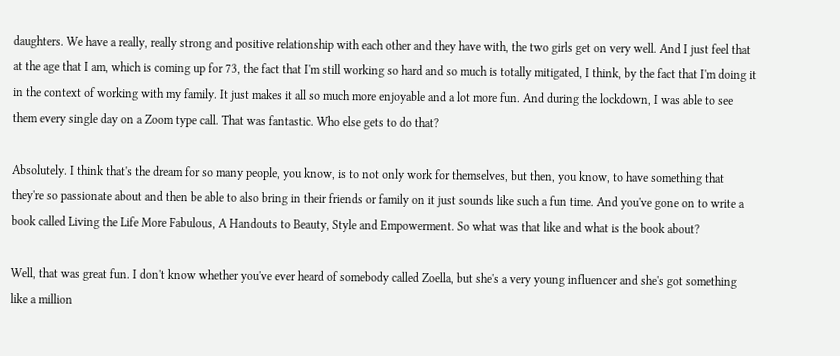daughters. We have a really, really strong and positive relationship with each other and they have with, the two girls get on very well. And I just feel that at the age that I am, which is coming up for 73, the fact that I'm still working so hard and so much is totally mitigated, I think, by the fact that I'm doing it in the context of working with my family. It just makes it all so much more enjoyable and a lot more fun. And during the lockdown, I was able to see them every single day on a Zoom type call. That was fantastic. Who else gets to do that?

Absolutely. I think that's the dream for so many people, you know, is to not only work for themselves, but then, you know, to have something that they're so passionate about and then be able to also bring in their friends or family on it just sounds like such a fun time. And you've gone on to write a book called Living the Life More Fabulous, A Handouts to Beauty, Style and Empowerment. So what was that like and what is the book about?

Well, that was great fun. I don't know whether you've ever heard of somebody called Zoella, but she's a very young influencer and she's got something like a million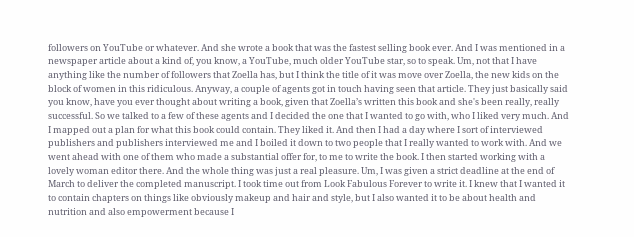followers on YouTube or whatever. And she wrote a book that was the fastest selling book ever. And I was mentioned in a newspaper article about a kind of, you know, a YouTube, much older YouTube star, so to speak. Um, not that I have anything like the number of followers that Zoella has, but I think the title of it was move over Zoella, the new kids on the block of women in this ridiculous. Anyway, a couple of agents got in touch having seen that article. They just basically said you know, have you ever thought about writing a book, given that Zoella’s written this book and she's been really, really successful. So we talked to a few of these agents and I decided the one that I wanted to go with, who I liked very much. And I mapped out a plan for what this book could contain. They liked it. And then I had a day where I sort of interviewed publishers and publishers interviewed me and I boiled it down to two people that I really wanted to work with. And we went ahead with one of them who made a substantial offer for, to me to write the book. I then started working with a lovely woman editor there. And the whole thing was just a real pleasure. Um, I was given a strict deadline at the end of March to deliver the completed manuscript. I took time out from Look Fabulous Forever to write it. I knew that I wanted it to contain chapters on things like obviously makeup and hair and style, but I also wanted it to be about health and nutrition and also empowerment because I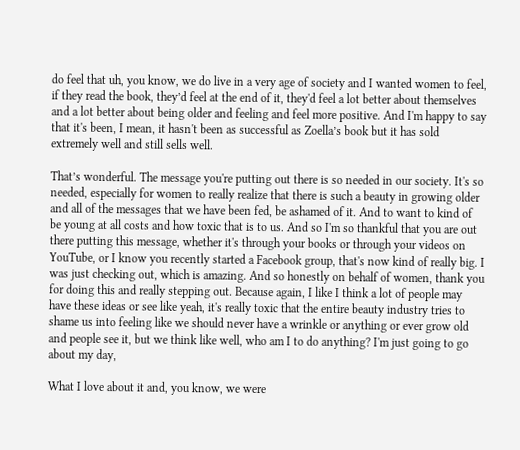do feel that uh, you know, we do live in a very age of society and I wanted women to feel, if they read the book, they’d feel at the end of it, they'd feel a lot better about themselves and a lot better about being older and feeling and feel more positive. And I'm happy to say that it's been, I mean, it hasn't been as successful as Zoella’s book but it has sold extremely well and still sells well.

That’s wonderful. The message you're putting out there is so needed in our society. It's so needed, especially for women to really realize that there is such a beauty in growing older and all of the messages that we have been fed, be ashamed of it. And to want to kind of be young at all costs and how toxic that is to us. And so I'm so thankful that you are out there putting this message, whether it's through your books or through your videos on YouTube, or I know you recently started a Facebook group, that's now kind of really big. I was just checking out, which is amazing. And so honestly on behalf of women, thank you for doing this and really stepping out. Because again, I like I think a lot of people may have these ideas or see like yeah, it's really toxic that the entire beauty industry tries to shame us into feeling like we should never have a wrinkle or anything or ever grow old and people see it, but we think like well, who am I to do anything? I'm just going to go about my day,

What I love about it and, you know, we were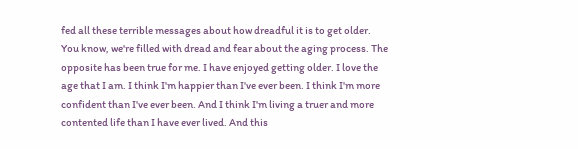fed all these terrible messages about how dreadful it is to get older. You know, we're filled with dread and fear about the aging process. The opposite has been true for me. I have enjoyed getting older. I love the age that I am. I think I'm happier than I've ever been. I think I'm more confident than I've ever been. And I think I'm living a truer and more contented life than I have ever lived. And this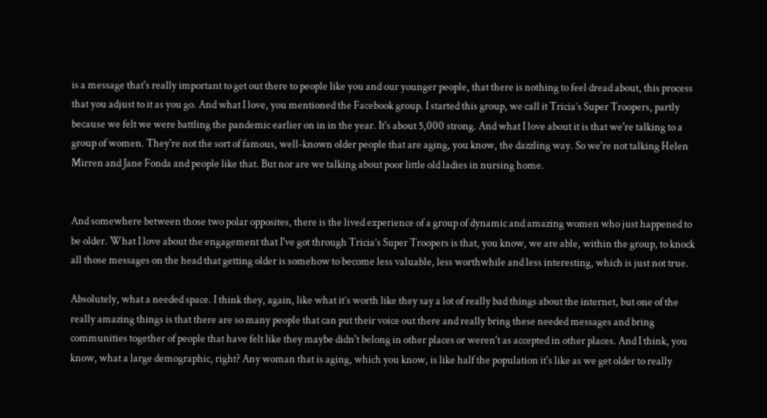is a message that's really important to get out there to people like you and our younger people, that there is nothing to feel dread about, this process that you adjust to it as you go. And what I love, you mentioned the Facebook group. I started this group, we call it Tricia’s Super Troopers, partly because we felt we were battling the pandemic earlier on in in the year. It's about 5,000 strong. And what I love about it is that we're talking to a group of women. They're not the sort of famous, well-known older people that are aging, you know, the dazzling way. So we're not talking Helen Mirren and Jane Fonda and people like that. But nor are we talking about poor little old ladies in nursing home.


And somewhere between those two polar opposites, there is the lived experience of a group of dynamic and amazing women who just happened to be older. What I love about the engagement that I've got through Tricia’s Super Troopers is that, you know, we are able, within the group, to knock all those messages on the head that getting older is somehow to become less valuable, less worthwhile and less interesting, which is just not true.

Absolutely, what a needed space. I think they, again, like what it’s worth like they say a lot of really bad things about the internet, but one of the really amazing things is that there are so many people that can put their voice out there and really bring these needed messages and bring communities together of people that have felt like they maybe didn't belong in other places or weren't as accepted in other places. And I think, you know, what a large demographic, right? Any woman that is aging, which you know, is like half the population it's like as we get older to really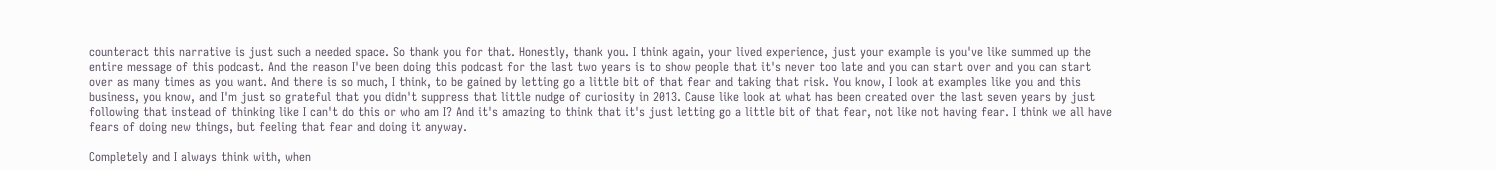counteract this narrative is just such a needed space. So thank you for that. Honestly, thank you. I think again, your lived experience, just your example is you've like summed up the entire message of this podcast. And the reason I've been doing this podcast for the last two years is to show people that it's never too late and you can start over and you can start over as many times as you want. And there is so much, I think, to be gained by letting go a little bit of that fear and taking that risk. You know, I look at examples like you and this business, you know, and I'm just so grateful that you didn't suppress that little nudge of curiosity in 2013. Cause like look at what has been created over the last seven years by just following that instead of thinking like I can't do this or who am I? And it's amazing to think that it's just letting go a little bit of that fear, not like not having fear. I think we all have fears of doing new things, but feeling that fear and doing it anyway.

Completely and I always think with, when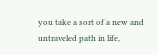you take a sort of a new and untraveled path in life,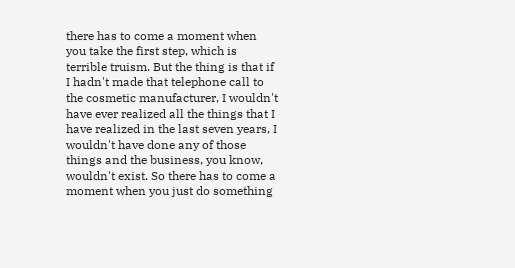there has to come a moment when you take the first step, which is terrible truism. But the thing is that if I hadn't made that telephone call to the cosmetic manufacturer, I wouldn't have ever realized all the things that I have realized in the last seven years, I wouldn't have done any of those things and the business, you know, wouldn't exist. So there has to come a moment when you just do something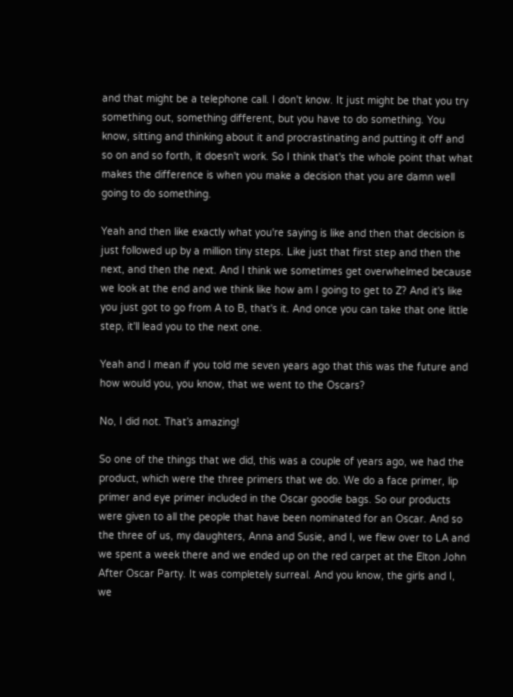and that might be a telephone call. I don't know. It just might be that you try something out, something different, but you have to do something. You know, sitting and thinking about it and procrastinating and putting it off and so on and so forth, it doesn't work. So I think that's the whole point that what makes the difference is when you make a decision that you are damn well going to do something.

Yeah and then like exactly what you're saying is like and then that decision is just followed up by a million tiny steps. Like just that first step and then the next, and then the next. And I think we sometimes get overwhelmed because we look at the end and we think like how am I going to get to Z? And it's like you just got to go from A to B, that's it. And once you can take that one little step, it'll lead you to the next one.

Yeah and I mean if you told me seven years ago that this was the future and how would you, you know, that we went to the Oscars?

No, I did not. That’s amazing!

So one of the things that we did, this was a couple of years ago, we had the product, which were the three primers that we do. We do a face primer, lip primer and eye primer included in the Oscar goodie bags. So our products were given to all the people that have been nominated for an Oscar. And so the three of us, my daughters, Anna and Susie, and I, we flew over to LA and we spent a week there and we ended up on the red carpet at the Elton John After Oscar Party. It was completely surreal. And you know, the girls and I, we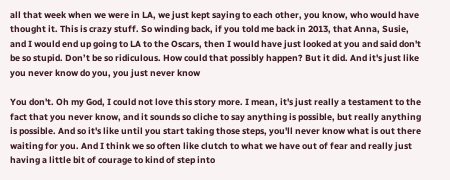all that week when we were in LA, we just kept saying to each other, you know, who would have thought it. This is crazy stuff. So winding back, if you told me back in 2013, that Anna, Susie, and I would end up going to LA to the Oscars, then I would have just looked at you and said don't be so stupid. Don’t be so ridiculous. How could that possibly happen? But it did. And it's just like you never know do you, you just never know

You don't. Oh my God, I could not love this story more. I mean, it's just really a testament to the fact that you never know, and it sounds so cliche to say anything is possible, but really anything is possible. And so it's like until you start taking those steps, you'll never know what is out there waiting for you. And I think we so often like clutch to what we have out of fear and really just having a little bit of courage to kind of step into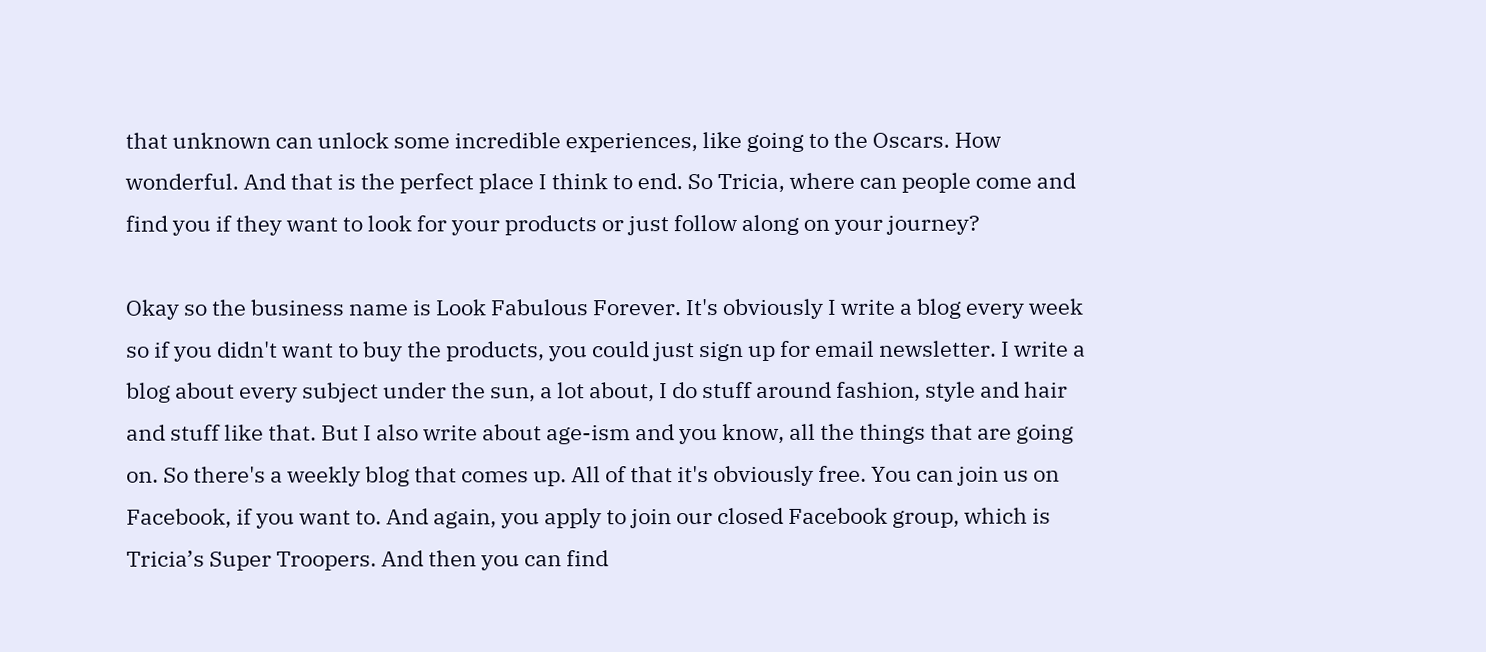that unknown can unlock some incredible experiences, like going to the Oscars. How wonderful. And that is the perfect place I think to end. So Tricia, where can people come and find you if they want to look for your products or just follow along on your journey?

Okay so the business name is Look Fabulous Forever. It's obviously I write a blog every week so if you didn't want to buy the products, you could just sign up for email newsletter. I write a blog about every subject under the sun, a lot about, I do stuff around fashion, style and hair and stuff like that. But I also write about age-ism and you know, all the things that are going on. So there's a weekly blog that comes up. All of that it's obviously free. You can join us on Facebook, if you want to. And again, you apply to join our closed Facebook group, which is Tricia’s Super Troopers. And then you can find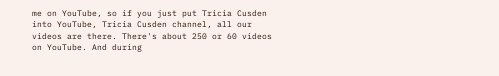me on YouTube, so if you just put Tricia Cusden into YouTube, Tricia Cusden channel, all our videos are there. There's about 250 or 60 videos on YouTube. And during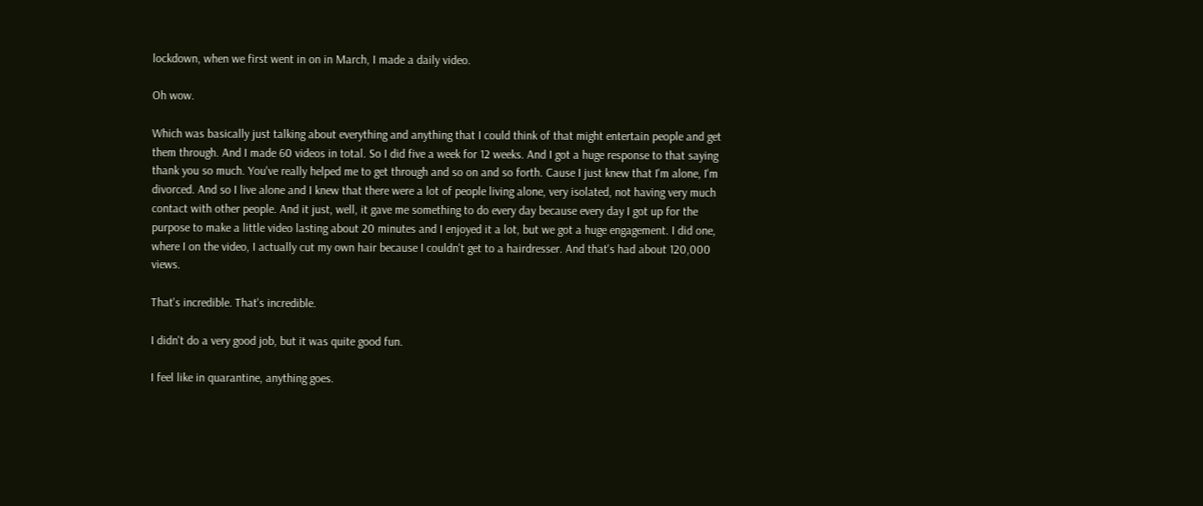lockdown, when we first went in on in March, I made a daily video.

Oh wow.

Which was basically just talking about everything and anything that I could think of that might entertain people and get them through. And I made 60 videos in total. So I did five a week for 12 weeks. And I got a huge response to that saying thank you so much. You've really helped me to get through and so on and so forth. Cause I just knew that I'm alone, I'm divorced. And so I live alone and I knew that there were a lot of people living alone, very isolated, not having very much contact with other people. And it just, well, it gave me something to do every day because every day I got up for the purpose to make a little video lasting about 20 minutes and I enjoyed it a lot, but we got a huge engagement. I did one, where I on the video, I actually cut my own hair because I couldn't get to a hairdresser. And that's had about 120,000 views.

That's incredible. That's incredible.

I didn't do a very good job, but it was quite good fun.

I feel like in quarantine, anything goes.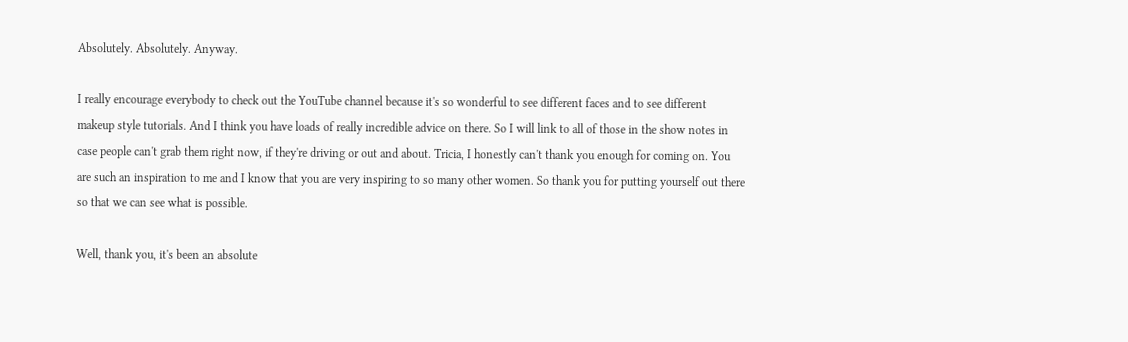Absolutely. Absolutely. Anyway.

I really encourage everybody to check out the YouTube channel because it's so wonderful to see different faces and to see different makeup style tutorials. And I think you have loads of really incredible advice on there. So I will link to all of those in the show notes in case people can't grab them right now, if they're driving or out and about. Tricia, I honestly can't thank you enough for coming on. You are such an inspiration to me and I know that you are very inspiring to so many other women. So thank you for putting yourself out there so that we can see what is possible.

Well, thank you, it's been an absolute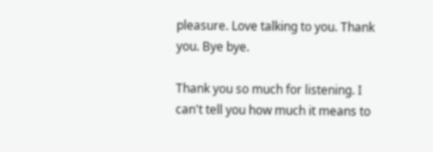pleasure. Love talking to you. Thank you. Bye bye.

Thank you so much for listening. I can't tell you how much it means to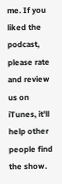me. If you liked the podcast, please rate and review us on iTunes, it'll help other people find the show.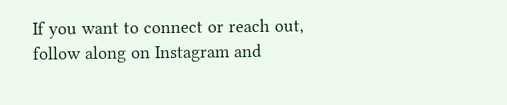If you want to connect or reach out, follow along on Instagram and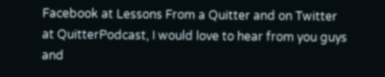Facebook at Lessons From a Quitter and on Twitter at QuitterPodcast, I would love to hear from you guys and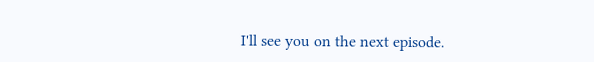I'll see you on the next episode.